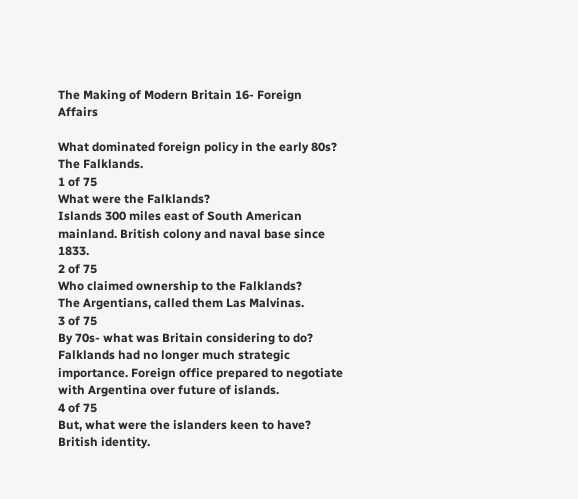The Making of Modern Britain 16- Foreign Affairs

What dominated foreign policy in the early 80s?
The Falklands.
1 of 75
What were the Falklands?
Islands 300 miles east of South American mainland. British colony and naval base since 1833.
2 of 75
Who claimed ownership to the Falklands?
The Argentians, called them Las Malvinas.
3 of 75
By 70s- what was Britain considering to do?
Falklands had no longer much strategic importance. Foreign office prepared to negotiate with Argentina over future of islands.
4 of 75
But, what were the islanders keen to have?
British identity.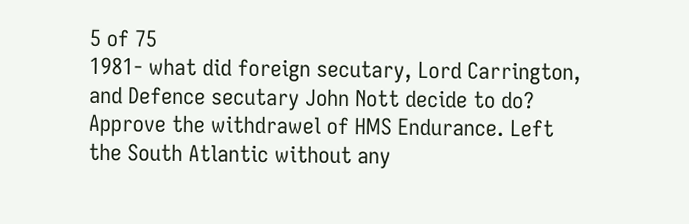5 of 75
1981- what did foreign secutary, Lord Carrington, and Defence secutary John Nott decide to do?
Approve the withdrawel of HMS Endurance. Left the South Atlantic without any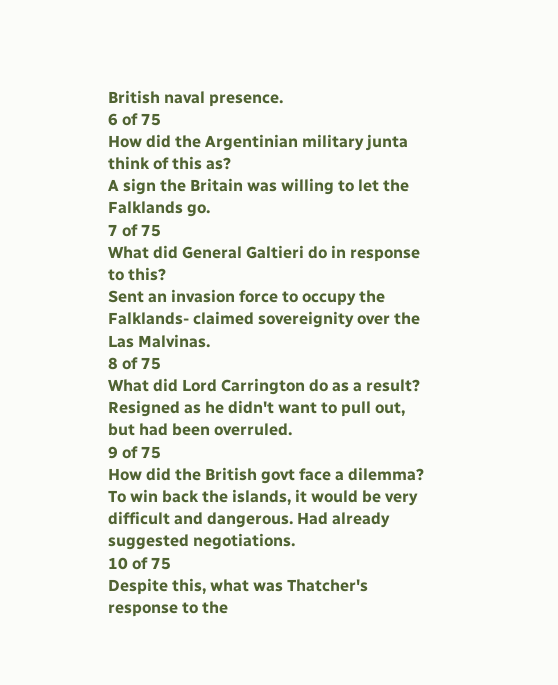British naval presence.
6 of 75
How did the Argentinian military junta think of this as?
A sign the Britain was willing to let the Falklands go.
7 of 75
What did General Galtieri do in response to this?
Sent an invasion force to occupy the Falklands- claimed sovereignity over the Las Malvinas.
8 of 75
What did Lord Carrington do as a result?
Resigned as he didn't want to pull out, but had been overruled.
9 of 75
How did the British govt face a dilemma?
To win back the islands, it would be very difficult and dangerous. Had already suggested negotiations.
10 of 75
Despite this, what was Thatcher's response to the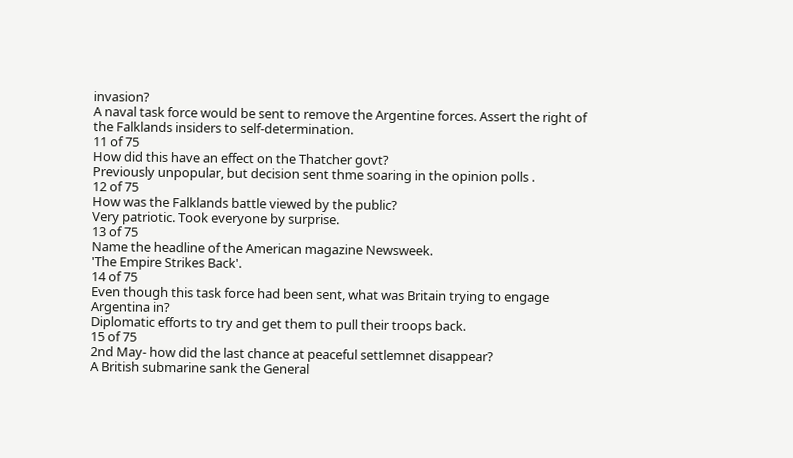invasion?
A naval task force would be sent to remove the Argentine forces. Assert the right of the Falklands insiders to self-determination.
11 of 75
How did this have an effect on the Thatcher govt?
Previously unpopular, but decision sent thme soaring in the opinion polls .
12 of 75
How was the Falklands battle viewed by the public?
Very patriotic. Took everyone by surprise.
13 of 75
Name the headline of the American magazine Newsweek.
'The Empire Strikes Back'.
14 of 75
Even though this task force had been sent, what was Britain trying to engage Argentina in?
Diplomatic efforts to try and get them to pull their troops back.
15 of 75
2nd May- how did the last chance at peaceful settlemnet disappear?
A British submarine sank the General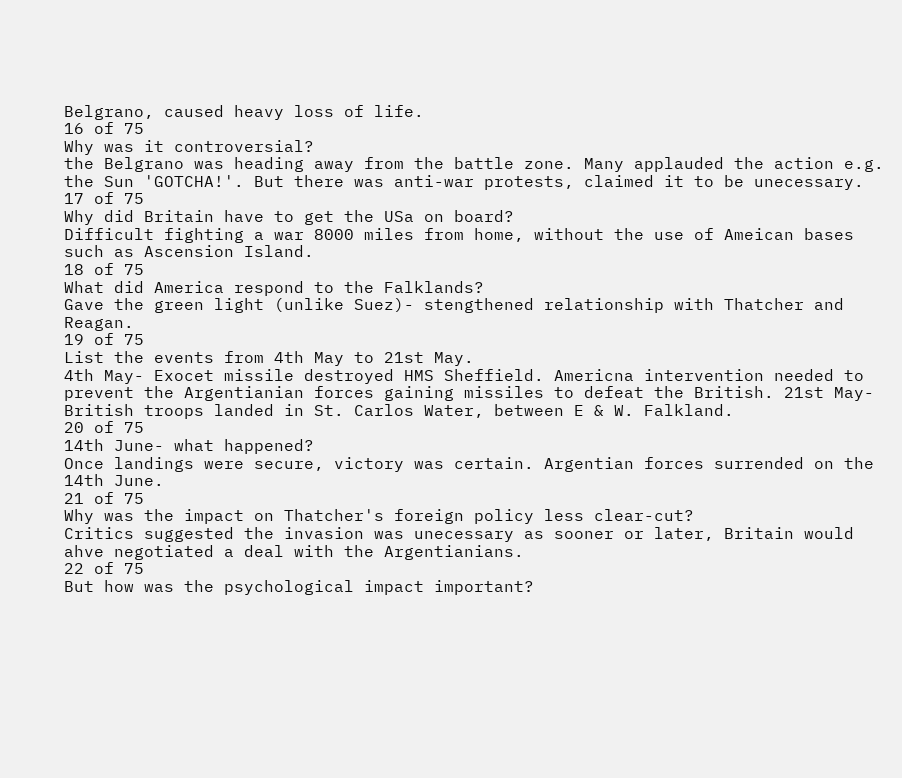Belgrano, caused heavy loss of life.
16 of 75
Why was it controversial?
the Belgrano was heading away from the battle zone. Many applauded the action e.g. the Sun 'GOTCHA!'. But there was anti-war protests, claimed it to be unecessary.
17 of 75
Why did Britain have to get the USa on board?
Difficult fighting a war 8000 miles from home, without the use of Ameican bases such as Ascension Island.
18 of 75
What did America respond to the Falklands?
Gave the green light (unlike Suez)- stengthened relationship with Thatcher and Reagan.
19 of 75
List the events from 4th May to 21st May.
4th May- Exocet missile destroyed HMS Sheffield. Americna intervention needed to prevent the Argentianian forces gaining missiles to defeat the British. 21st May- British troops landed in St. Carlos Water, between E & W. Falkland.
20 of 75
14th June- what happened?
Once landings were secure, victory was certain. Argentian forces surrended on the 14th June.
21 of 75
Why was the impact on Thatcher's foreign policy less clear-cut?
Critics suggested the invasion was unecessary as sooner or later, Britain would ahve negotiated a deal with the Argentianians.
22 of 75
But how was the psychological impact important?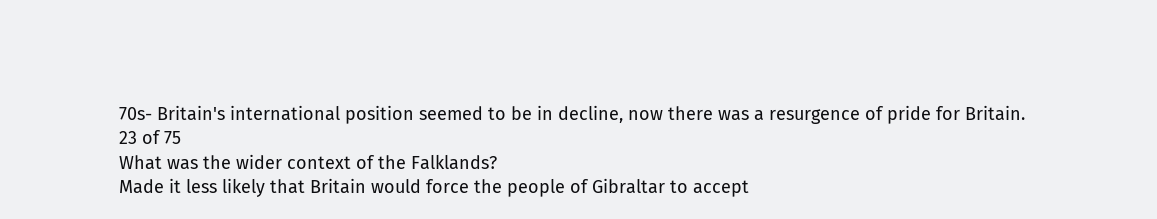70s- Britain's international position seemed to be in decline, now there was a resurgence of pride for Britain.
23 of 75
What was the wider context of the Falklands?
Made it less likely that Britain would force the people of Gibraltar to accept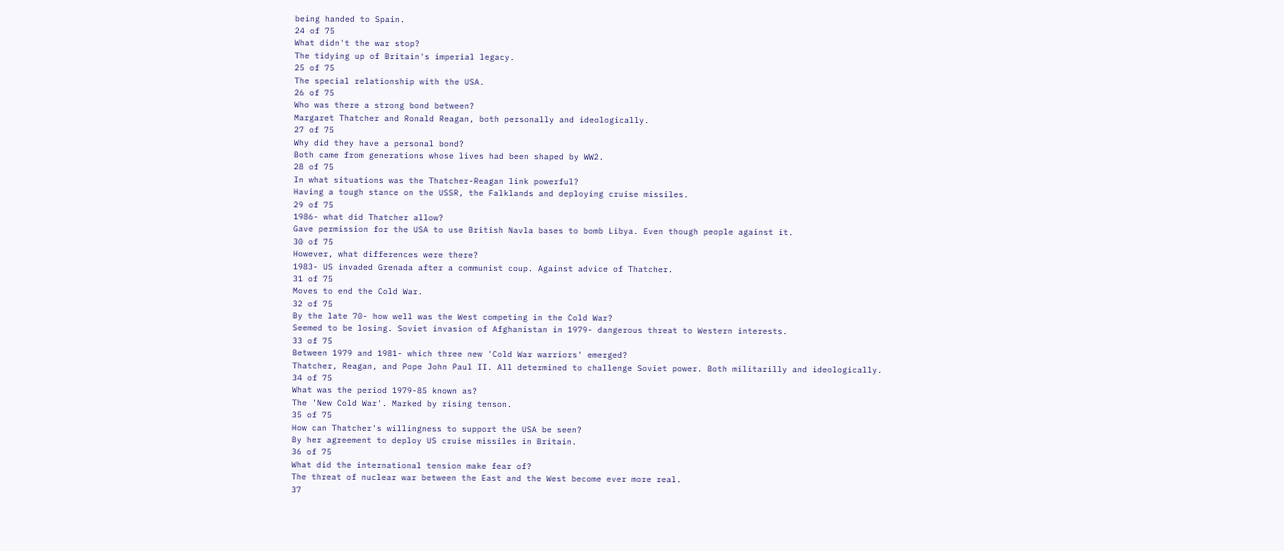being handed to Spain.
24 of 75
What didn't the war stop?
The tidying up of Britain's imperial legacy.
25 of 75
The special relationship with the USA.
26 of 75
Who was there a strong bond between?
Margaret Thatcher and Ronald Reagan, both personally and ideologically.
27 of 75
Why did they have a personal bond?
Both came from generations whose lives had been shaped by WW2.
28 of 75
In what situations was the Thatcher-Reagan link powerful?
Having a tough stance on the USSR, the Falklands and deploying cruise missiles.
29 of 75
1986- what did Thatcher allow?
Gave permission for the USA to use British Navla bases to bomb Libya. Even though people against it.
30 of 75
However, what differences were there?
1983- US invaded Grenada after a communist coup. Against advice of Thatcher.
31 of 75
Moves to end the Cold War.
32 of 75
By the late 70- how well was the West competing in the Cold War?
Seemed to be losing. Soviet invasion of Afghanistan in 1979- dangerous threat to Western interests.
33 of 75
Between 1979 and 1981- which three new 'Cold War warriors' emerged?
Thatcher, Reagan, and Pope John Paul II. All determined to challenge Soviet power. Both militarilly and ideologically.
34 of 75
What was the period 1979-85 known as?
The 'New Cold War'. Marked by rising tenson.
35 of 75
How can Thatcher's willingness to support the USA be seen?
By her agreement to deploy US cruise missiles in Britain.
36 of 75
What did the international tension make fear of?
The threat of nuclear war between the East and the West become ever more real.
37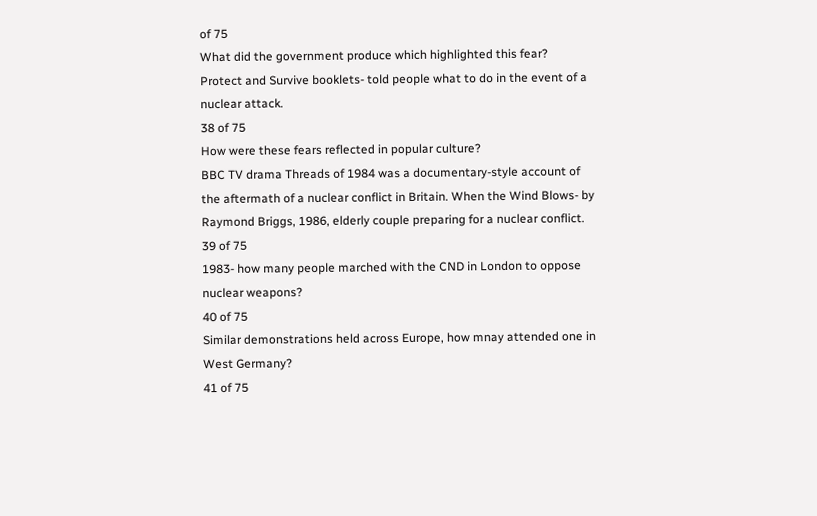of 75
What did the government produce which highlighted this fear?
Protect and Survive booklets- told people what to do in the event of a nuclear attack.
38 of 75
How were these fears reflected in popular culture?
BBC TV drama Threads of 1984 was a documentary-style account of the aftermath of a nuclear conflict in Britain. When the Wind Blows- by Raymond Briggs, 1986, elderly couple preparing for a nuclear conflict.
39 of 75
1983- how many people marched with the CND in London to oppose nuclear weapons?
40 of 75
Similar demonstrations held across Europe, how mnay attended one in West Germany?
41 of 75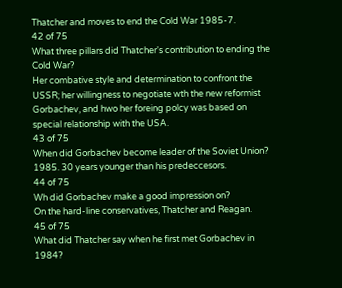Thatcher and moves to end the Cold War 1985-7.
42 of 75
What three pillars did Thatcher's contribution to ending the Cold War?
Her combative style and determination to confront the USSR; her willingness to negotiate wth the new reformist Gorbachev, and hwo her foreing polcy was based on special relationship with the USA.
43 of 75
When did Gorbachev become leader of the Soviet Union?
1985. 30 years younger than his predeccesors.
44 of 75
Wh did Gorbachev make a good impression on?
On the hard-line conservatives, Thatcher and Reagan.
45 of 75
What did Thatcher say when he first met Gorbachev in 1984?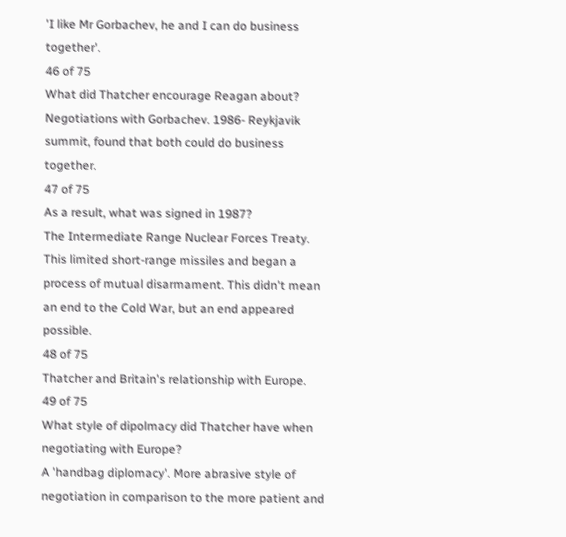'I like Mr Gorbachev, he and I can do business together'.
46 of 75
What did Thatcher encourage Reagan about?
Negotiations with Gorbachev. 1986- Reykjavik summit, found that both could do business together.
47 of 75
As a result, what was signed in 1987?
The Intermediate Range Nuclear Forces Treaty. This limited short-range missiles and began a process of mutual disarmament. This didn't mean an end to the Cold War, but an end appeared possible.
48 of 75
Thatcher and Britain's relationship with Europe.
49 of 75
What style of dipolmacy did Thatcher have when negotiating with Europe?
A 'handbag diplomacy'. More abrasive style of negotiation in comparison to the more patient and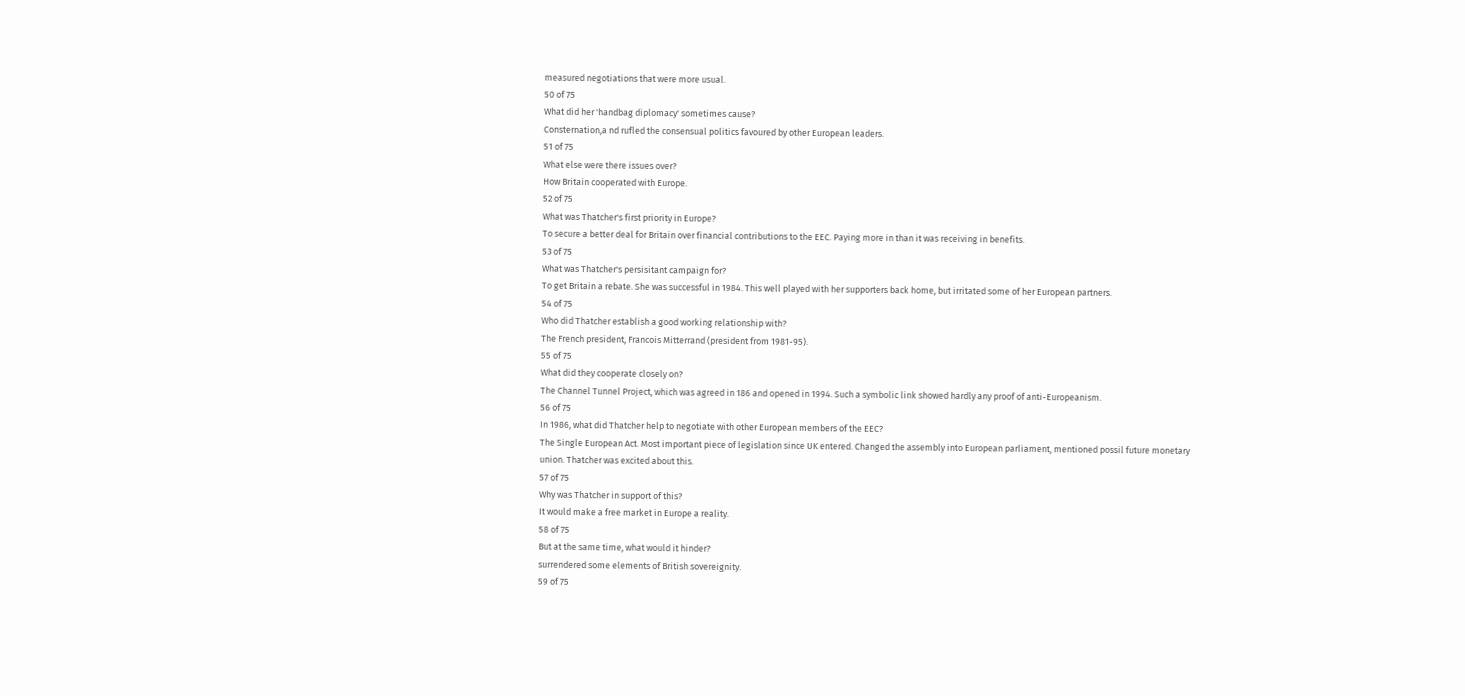measured negotiations that were more usual.
50 of 75
What did her 'handbag diplomacy' sometimes cause?
Consternation,a nd rufled the consensual politics favoured by other European leaders.
51 of 75
What else were there issues over?
How Britain cooperated with Europe.
52 of 75
What was Thatcher's first priority in Europe?
To secure a better deal for Britain over financial contributions to the EEC. Paying more in than it was receiving in benefits.
53 of 75
What was Thatcher's persisitant campaign for?
To get Britain a rebate. She was successful in 1984. This well played with her supporters back home, but irritated some of her European partners.
54 of 75
Who did Thatcher establish a good working relationship with?
The French president, Francois Mitterrand (president from 1981-95).
55 of 75
What did they cooperate closely on?
The Channel Tunnel Project, which was agreed in 186 and opened in 1994. Such a symbolic link showed hardly any proof of anti-Europeanism.
56 of 75
In 1986, what did Thatcher help to negotiate with other European members of the EEC?
The Single European Act. Most important piece of legislation since UK entered. Changed the assembly into European parliament, mentioned possil future monetary union. Thatcher was excited about this.
57 of 75
Why was Thatcher in support of this?
It would make a free market in Europe a reality.
58 of 75
But at the same time, what would it hinder?
surrendered some elements of British sovereignity.
59 of 75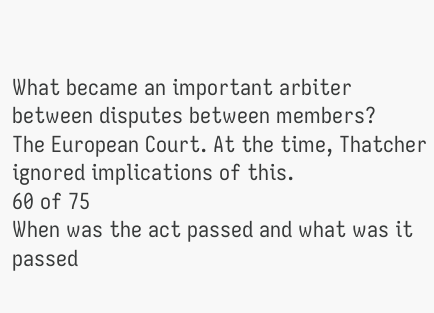What became an important arbiter between disputes between members?
The European Court. At the time, Thatcher ignored implications of this.
60 of 75
When was the act passed and what was it passed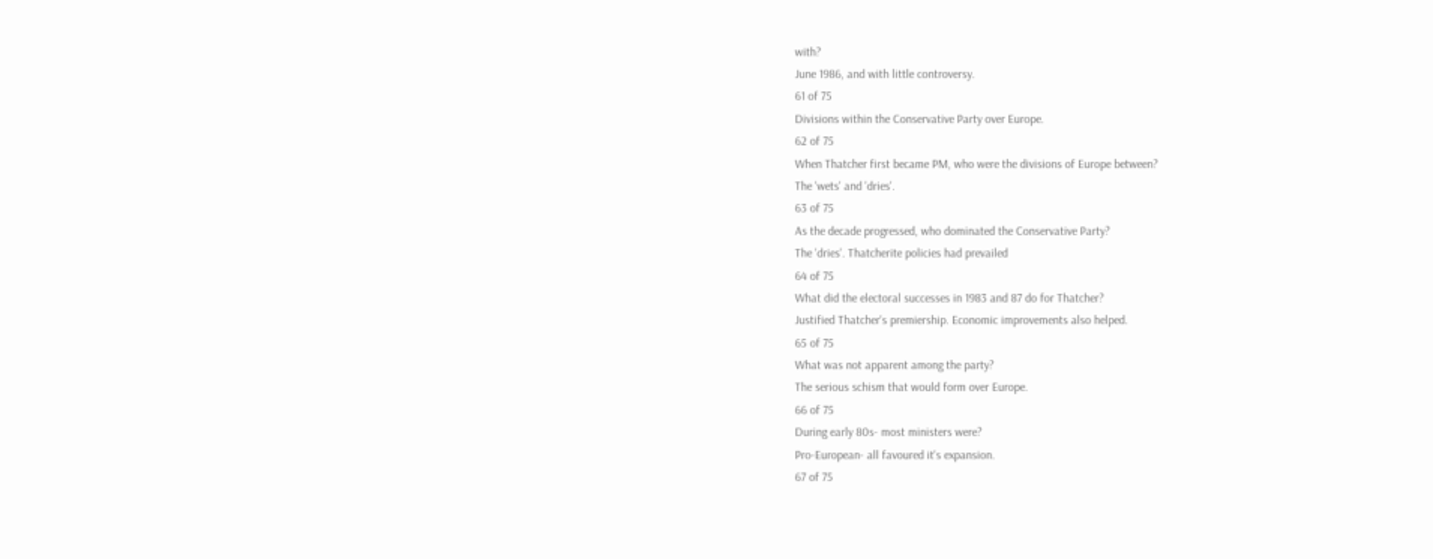with?
June 1986, and with little controversy.
61 of 75
Divisions within the Conservative Party over Europe.
62 of 75
When Thatcher first became PM, who were the divisions of Europe between?
The 'wets' and 'dries'.
63 of 75
As the decade progressed, who dominated the Conservative Party?
The 'dries'. Thatcherite policies had prevailed
64 of 75
What did the electoral successes in 1983 and 87 do for Thatcher?
Justified Thatcher's premiership. Economic improvements also helped.
65 of 75
What was not apparent among the party?
The serious schism that would form over Europe.
66 of 75
During early 80s- most ministers were?
Pro-European- all favoured it's expansion.
67 of 75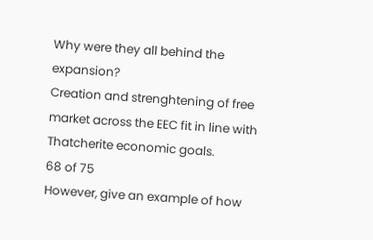Why were they all behind the expansion?
Creation and strenghtening of free market across the EEC fit in line with Thatcherite economic goals.
68 of 75
However, give an example of how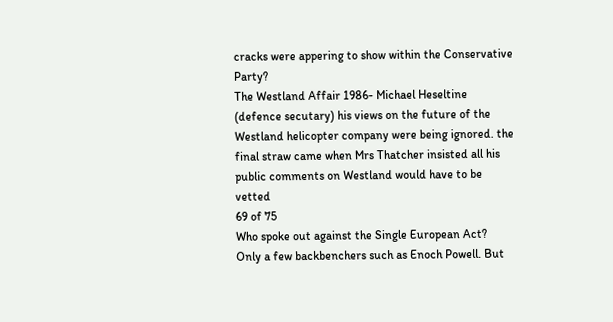cracks were appering to show within the Conservative Party?
The Westland Affair 1986- Michael Heseltine (defence secutary) his views on the future of the Westland helicopter company were being ignored. the final straw came when Mrs Thatcher insisted all his public comments on Westland would have to be vetted
69 of 75
Who spoke out against the Single European Act?
Only a few backbenchers such as Enoch Powell. But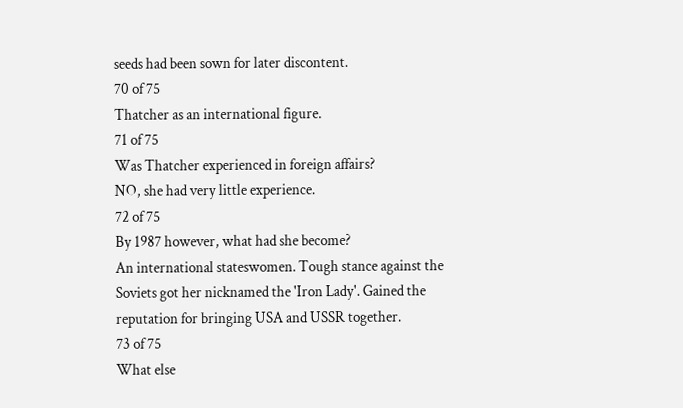seeds had been sown for later discontent.
70 of 75
Thatcher as an international figure.
71 of 75
Was Thatcher experienced in foreign affairs?
NO, she had very little experience.
72 of 75
By 1987 however, what had she become?
An international stateswomen. Tough stance against the Soviets got her nicknamed the 'Iron Lady'. Gained the reputation for bringing USA and USSR together.
73 of 75
What else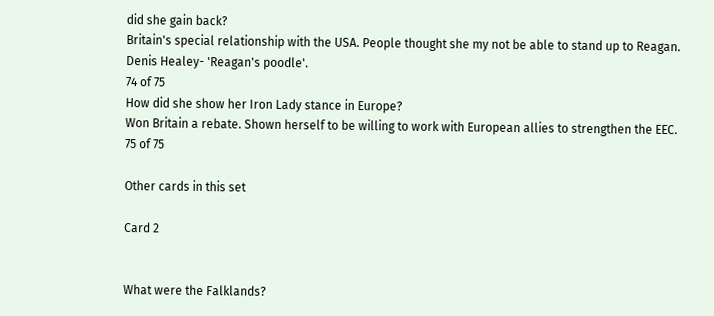did she gain back?
Britain's special relationship with the USA. People thought she my not be able to stand up to Reagan. Denis Healey- 'Reagan's poodle'.
74 of 75
How did she show her Iron Lady stance in Europe?
Won Britain a rebate. Shown herself to be willing to work with European allies to strengthen the EEC.
75 of 75

Other cards in this set

Card 2


What were the Falklands?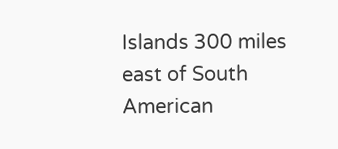Islands 300 miles east of South American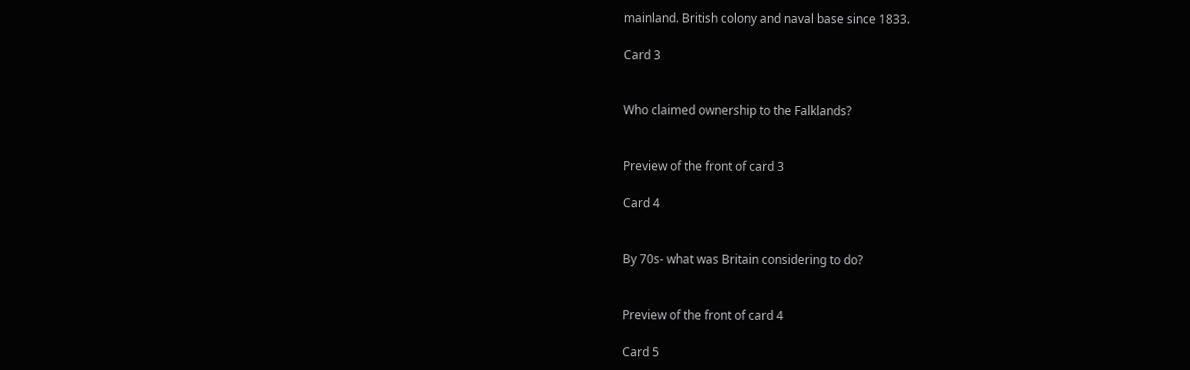mainland. British colony and naval base since 1833.

Card 3


Who claimed ownership to the Falklands?


Preview of the front of card 3

Card 4


By 70s- what was Britain considering to do?


Preview of the front of card 4

Card 5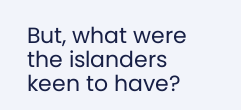But, what were the islanders keen to have?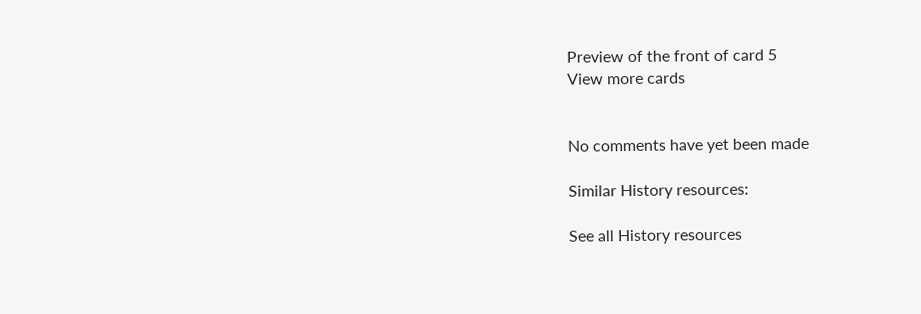Preview of the front of card 5
View more cards


No comments have yet been made

Similar History resources:

See all History resources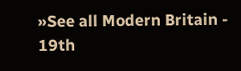»See all Modern Britain - 19th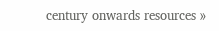century onwards resources »